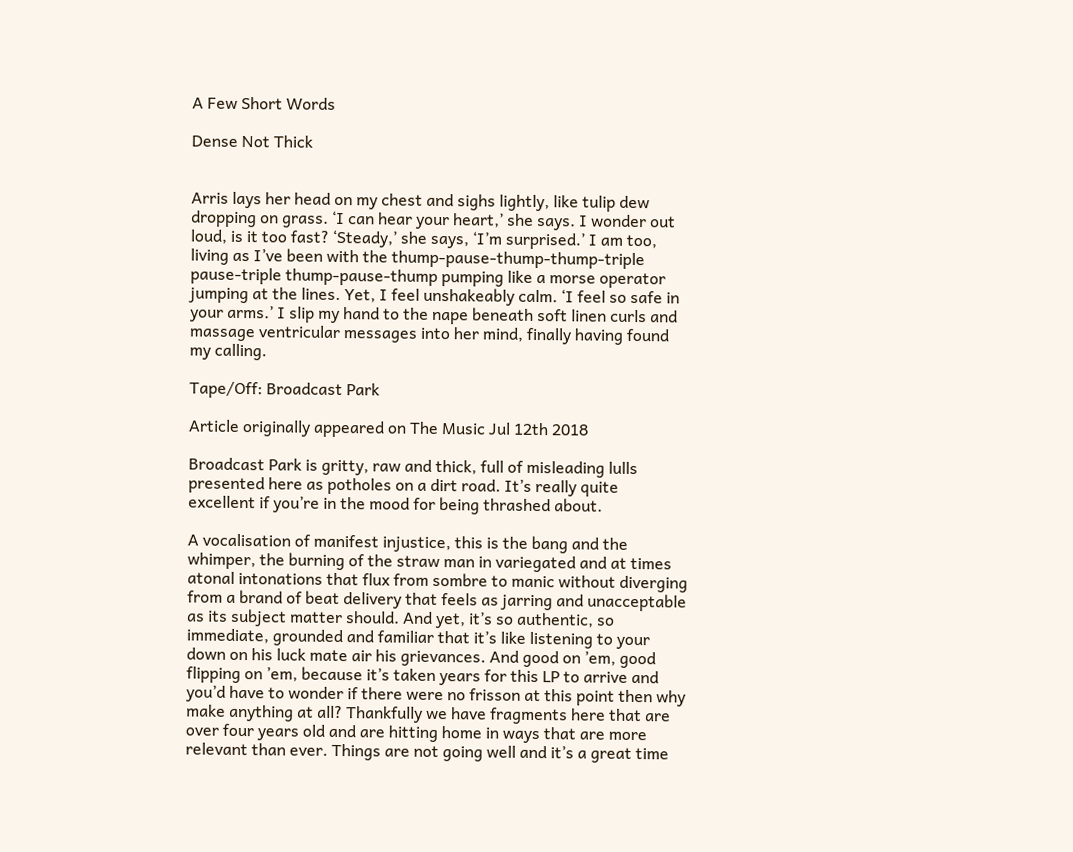A Few Short Words

Dense Not Thick


Arris lays her head on my chest and sighs lightly, like tulip dew dropping on grass. ‘I can hear your heart,’ she says. I wonder out loud, is it too fast? ‘Steady,’ she says, ‘I’m surprised.’ I am too, living as I’ve been with the thump-pause-thump-thump-triple pause-triple thump-pause-thump pumping like a morse operator jumping at the lines. Yet, I feel unshakeably calm. ‘I feel so safe in your arms.’ I slip my hand to the nape beneath soft linen curls and massage ventricular messages into her mind, finally having found my calling.

Tape/Off: Broadcast Park

Article originally appeared on The Music Jul 12th 2018

Broadcast Park is gritty, raw and thick, full of misleading lulls presented here as potholes on a dirt road. It’s really quite excellent if you’re in the mood for being thrashed about.

A vocalisation of manifest injustice, this is the bang and the whimper, the burning of the straw man in variegated and at times atonal intonations that flux from sombre to manic without diverging from a brand of beat delivery that feels as jarring and unacceptable as its subject matter should. And yet, it’s so authentic, so immediate, grounded and familiar that it’s like listening to your down on his luck mate air his grievances. And good on ’em, good flipping on ’em, because it’s taken years for this LP to arrive and you’d have to wonder if there were no frisson at this point then why make anything at all? Thankfully we have fragments here that are over four years old and are hitting home in ways that are more relevant than ever. Things are not going well and it’s a great time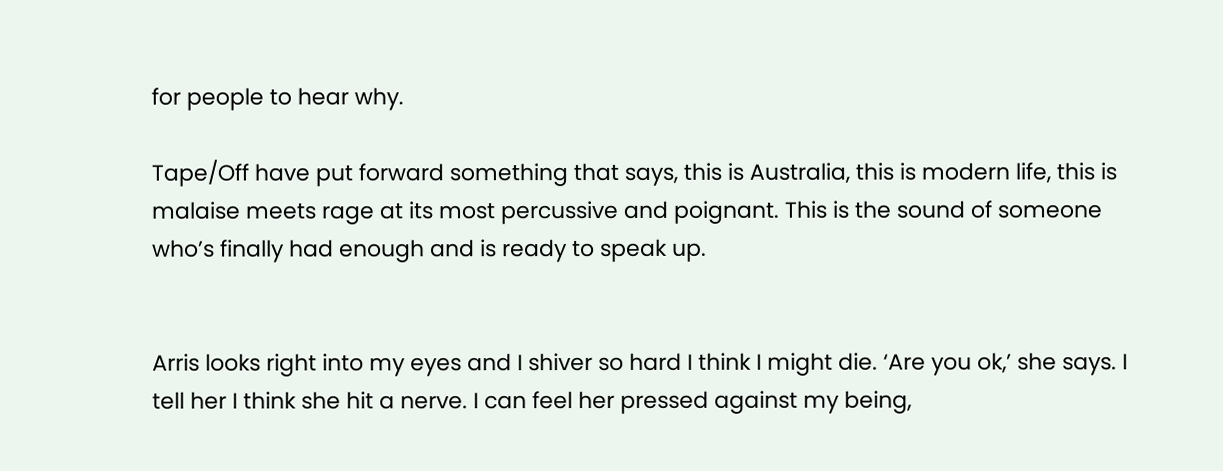for people to hear why.

Tape/Off have put forward something that says, this is Australia, this is modern life, this is malaise meets rage at its most percussive and poignant. This is the sound of someone who’s finally had enough and is ready to speak up.


Arris looks right into my eyes and I shiver so hard I think I might die. ‘Are you ok,’ she says. I tell her I think she hit a nerve. I can feel her pressed against my being,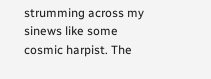strumming across my sinews like some cosmic harpist. The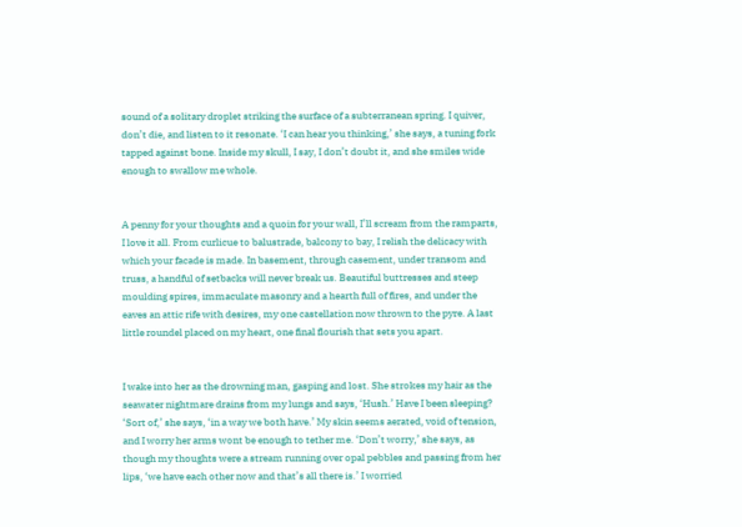sound of a solitary droplet striking the surface of a subterranean spring. I quiver, don’t die, and listen to it resonate. ‘I can hear you thinking,’ she says, a tuning fork tapped against bone. Inside my skull, I say, I don’t doubt it, and she smiles wide enough to swallow me whole.


A penny for your thoughts and a quoin for your wall, I’ll scream from the ramparts, I love it all. From curlicue to balustrade, balcony to bay, I relish the delicacy with which your facade is made. In basement, through casement, under transom and truss, a handful of setbacks will never break us. Beautiful buttresses and steep moulding spires, immaculate masonry and a hearth full of fires, and under the eaves an attic rife with desires, my one castellation now thrown to the pyre. A last little roundel placed on my heart, one final flourish that sets you apart.


I wake into her as the drowning man, gasping and lost. She strokes my hair as the seawater nightmare drains from my lungs and says, ‘Hush.’ Have I been sleeping? ‘Sort of,’ she says, ‘in a way we both have.’ My skin seems aerated, void of tension, and I worry her arms wont be enough to tether me. ‘Don’t worry,’ she says, as though my thoughts were a stream running over opal pebbles and passing from her lips, ‘we have each other now and that’s all there is.’ I worried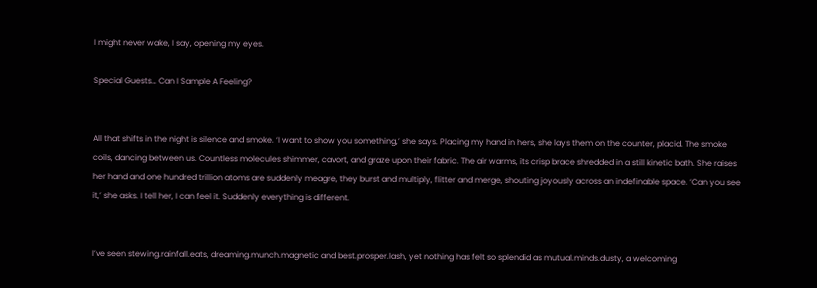I might never wake, I say, opening my eyes.

Special Guests… Can I Sample A Feeling?


All that shifts in the night is silence and smoke. ‘I want to show you something,’ she says. Placing my hand in hers, she lays them on the counter, placid. The smoke coils, dancing between us. Countless molecules shimmer, cavort, and graze upon their fabric. The air warms, its crisp brace shredded in a still kinetic bath. She raises her hand and one hundred trillion atoms are suddenly meagre, they burst and multiply, flitter and merge, shouting joyously across an indefinable space. ‘Can you see it,’ she asks. I tell her, I can feel it. Suddenly everything is different.


I’ve seen stewing.rainfall.eats, dreaming.munch.magnetic and best.prosper.lash, yet nothing has felt so splendid as mutual.minds.dusty, a welcoming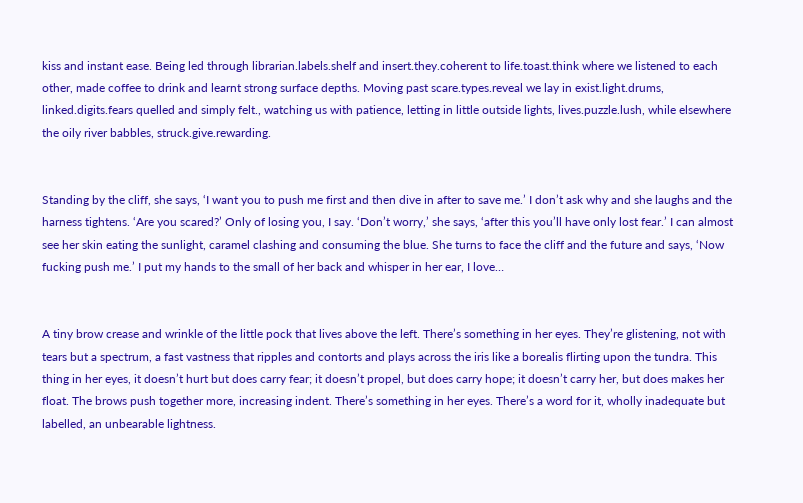kiss and instant ease. Being led through librarian.labels.shelf and insert.they.coherent to life.toast.think where we listened to each other, made coffee to drink and learnt strong surface depths. Moving past scare.types.reveal we lay in exist.light.drums, linked.digits.fears quelled and simply felt., watching us with patience, letting in little outside lights, lives.puzzle.lush, while elsewhere the oily river babbles, struck.give.rewarding.


Standing by the cliff, she says, ‘I want you to push me first and then dive in after to save me.’ I don’t ask why and she laughs and the harness tightens. ‘Are you scared?’ Only of losing you, I say. ‘Don’t worry,’ she says, ‘after this you’ll have only lost fear.’ I can almost see her skin eating the sunlight, caramel clashing and consuming the blue. She turns to face the cliff and the future and says, ‘Now fucking push me.’ I put my hands to the small of her back and whisper in her ear, I love…


A tiny brow crease and wrinkle of the little pock that lives above the left. There’s something in her eyes. They’re glistening, not with tears but a spectrum, a fast vastness that ripples and contorts and plays across the iris like a borealis flirting upon the tundra. This thing in her eyes, it doesn’t hurt but does carry fear; it doesn’t propel, but does carry hope; it doesn’t carry her, but does makes her float. The brows push together more, increasing indent. There’s something in her eyes. There’s a word for it, wholly inadequate but labelled, an unbearable lightness.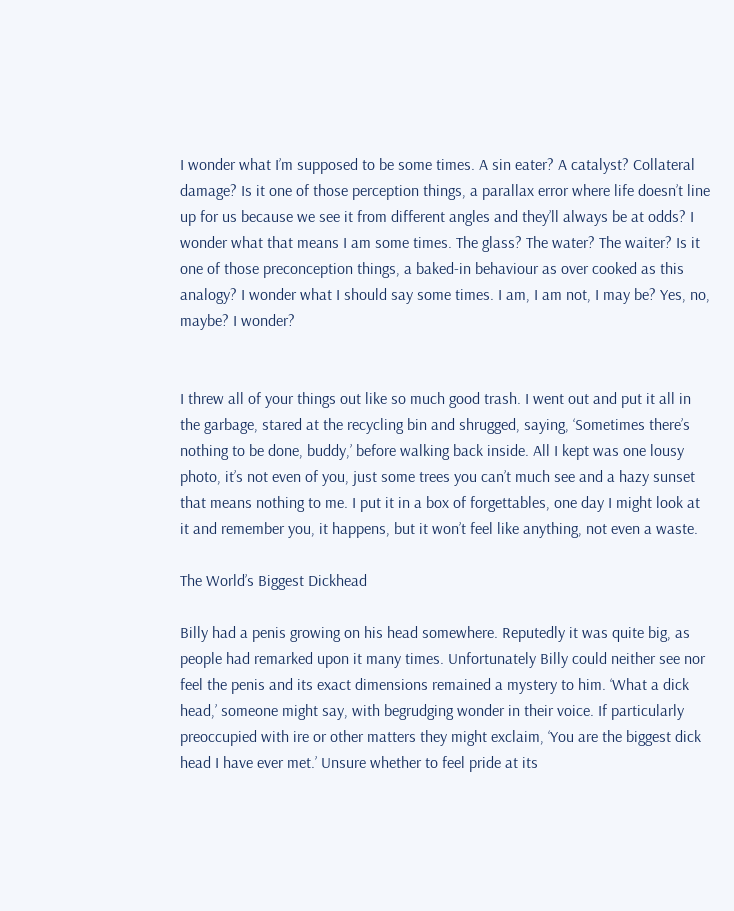I wonder what I’m supposed to be some times. A sin eater? A catalyst? Collateral damage? Is it one of those perception things, a parallax error where life doesn’t line up for us because we see it from different angles and they’ll always be at odds? I wonder what that means I am some times. The glass? The water? The waiter? Is it one of those preconception things, a baked-in behaviour as over cooked as this analogy? I wonder what I should say some times. I am, I am not, I may be? Yes, no, maybe? I wonder?


I threw all of your things out like so much good trash. I went out and put it all in the garbage, stared at the recycling bin and shrugged, saying, ‘Sometimes there’s nothing to be done, buddy,’ before walking back inside. All I kept was one lousy photo, it’s not even of you, just some trees you can’t much see and a hazy sunset that means nothing to me. I put it in a box of forgettables, one day I might look at it and remember you, it happens, but it won’t feel like anything, not even a waste.

The World’s Biggest Dickhead

Billy had a penis growing on his head somewhere. Reputedly it was quite big, as people had remarked upon it many times. Unfortunately Billy could neither see nor feel the penis and its exact dimensions remained a mystery to him. ‘What a dick head,’ someone might say, with begrudging wonder in their voice. If particularly preoccupied with ire or other matters they might exclaim, ‘You are the biggest dick head I have ever met.’ Unsure whether to feel pride at its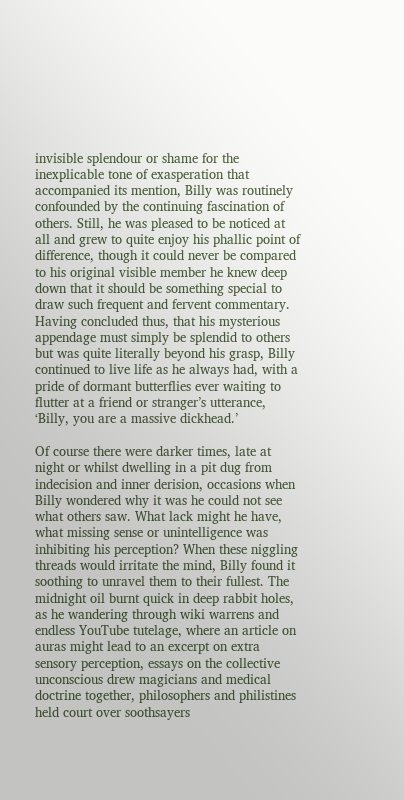invisible splendour or shame for the inexplicable tone of exasperation that accompanied its mention, Billy was routinely confounded by the continuing fascination of others. Still, he was pleased to be noticed at all and grew to quite enjoy his phallic point of difference, though it could never be compared to his original visible member he knew deep down that it should be something special to draw such frequent and fervent commentary. Having concluded thus, that his mysterious appendage must simply be splendid to others but was quite literally beyond his grasp, Billy continued to live life as he always had, with a pride of dormant butterflies ever waiting to flutter at a friend or stranger’s utterance, ‘Billy, you are a massive dickhead.’

Of course there were darker times, late at night or whilst dwelling in a pit dug from indecision and inner derision, occasions when Billy wondered why it was he could not see what others saw. What lack might he have, what missing sense or unintelligence was inhibiting his perception? When these niggling threads would irritate the mind, Billy found it soothing to unravel them to their fullest. The midnight oil burnt quick in deep rabbit holes, as he wandering through wiki warrens and endless YouTube tutelage, where an article on auras might lead to an excerpt on extra sensory perception, essays on the collective unconscious drew magicians and medical doctrine together, philosophers and philistines held court over soothsayers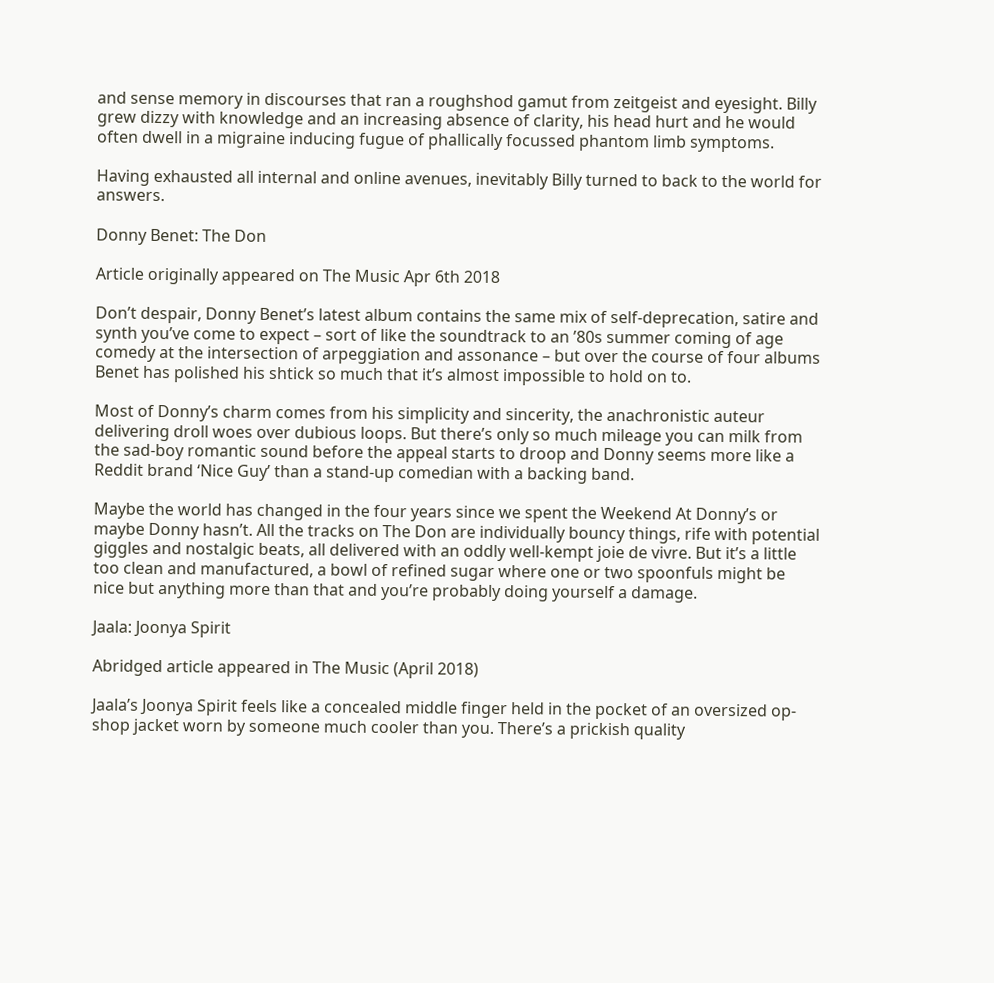and sense memory in discourses that ran a roughshod gamut from zeitgeist and eyesight. Billy grew dizzy with knowledge and an increasing absence of clarity, his head hurt and he would often dwell in a migraine inducing fugue of phallically focussed phantom limb symptoms.

Having exhausted all internal and online avenues, inevitably Billy turned to back to the world for answers.

Donny Benet: The Don

Article originally appeared on The Music Apr 6th 2018

Don’t despair, Donny Benet’s latest album contains the same mix of self-deprecation, satire and synth you’ve come to expect – sort of like the soundtrack to an ’80s summer coming of age comedy at the intersection of arpeggiation and assonance – but over the course of four albums Benet has polished his shtick so much that it’s almost impossible to hold on to.

Most of Donny’s charm comes from his simplicity and sincerity, the anachronistic auteur delivering droll woes over dubious loops. But there’s only so much mileage you can milk from the sad-boy romantic sound before the appeal starts to droop and Donny seems more like a Reddit brand ‘Nice Guy’ than a stand-up comedian with a backing band.

Maybe the world has changed in the four years since we spent the Weekend At Donny’s or maybe Donny hasn’t. All the tracks on The Don are individually bouncy things, rife with potential giggles and nostalgic beats, all delivered with an oddly well-kempt joie de vivre. But it’s a little too clean and manufactured, a bowl of refined sugar where one or two spoonfuls might be nice but anything more than that and you’re probably doing yourself a damage.

Jaala: Joonya Spirit

Abridged article appeared in The Music (April 2018)

Jaala’s Joonya Spirit feels like a concealed middle finger held in the pocket of an oversized op-shop jacket worn by someone much cooler than you. There’s a prickish quality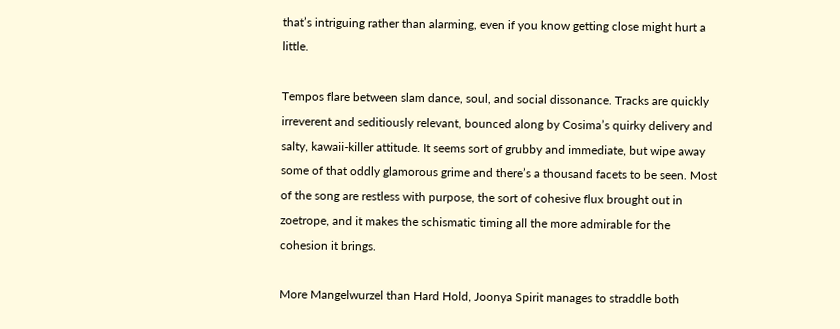that’s intriguing rather than alarming, even if you know getting close might hurt a little.

Tempos flare between slam dance, soul, and social dissonance. Tracks are quickly irreverent and seditiously relevant, bounced along by Cosima’s quirky delivery and salty, kawaii-killer attitude. It seems sort of grubby and immediate, but wipe away some of that oddly glamorous grime and there’s a thousand facets to be seen. Most of the song are restless with purpose, the sort of cohesive flux brought out in zoetrope, and it makes the schismatic timing all the more admirable for the cohesion it brings.

More Mangelwurzel than Hard Hold, Joonya Spirit manages to straddle both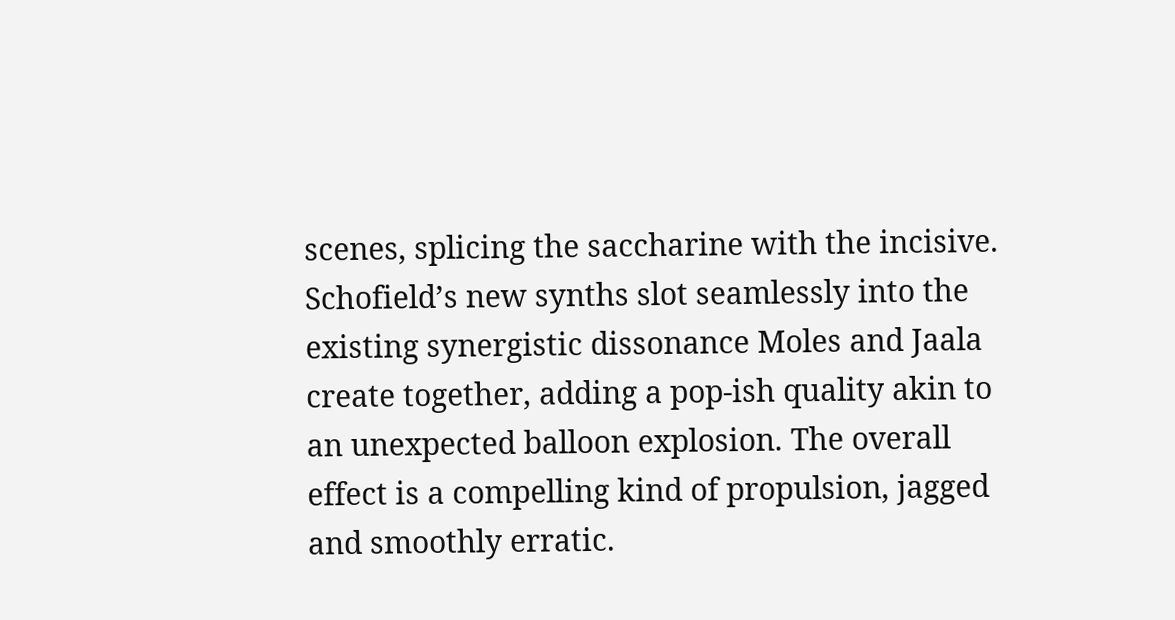scenes, splicing the saccharine with the incisive. Schofield’s new synths slot seamlessly into the existing synergistic dissonance Moles and Jaala create together, adding a pop-ish quality akin to an unexpected balloon explosion. The overall effect is a compelling kind of propulsion, jagged and smoothly erratic.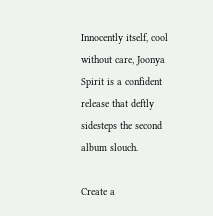Innocently itself, cool without care, Joonya Spirit is a confident release that deftly sidesteps the second album slouch.

Create a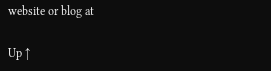website or blog at

Up ↑